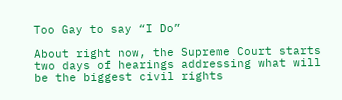Too Gay to say “I Do”

About right now, the Supreme Court starts two days of hearings addressing what will be the biggest civil rights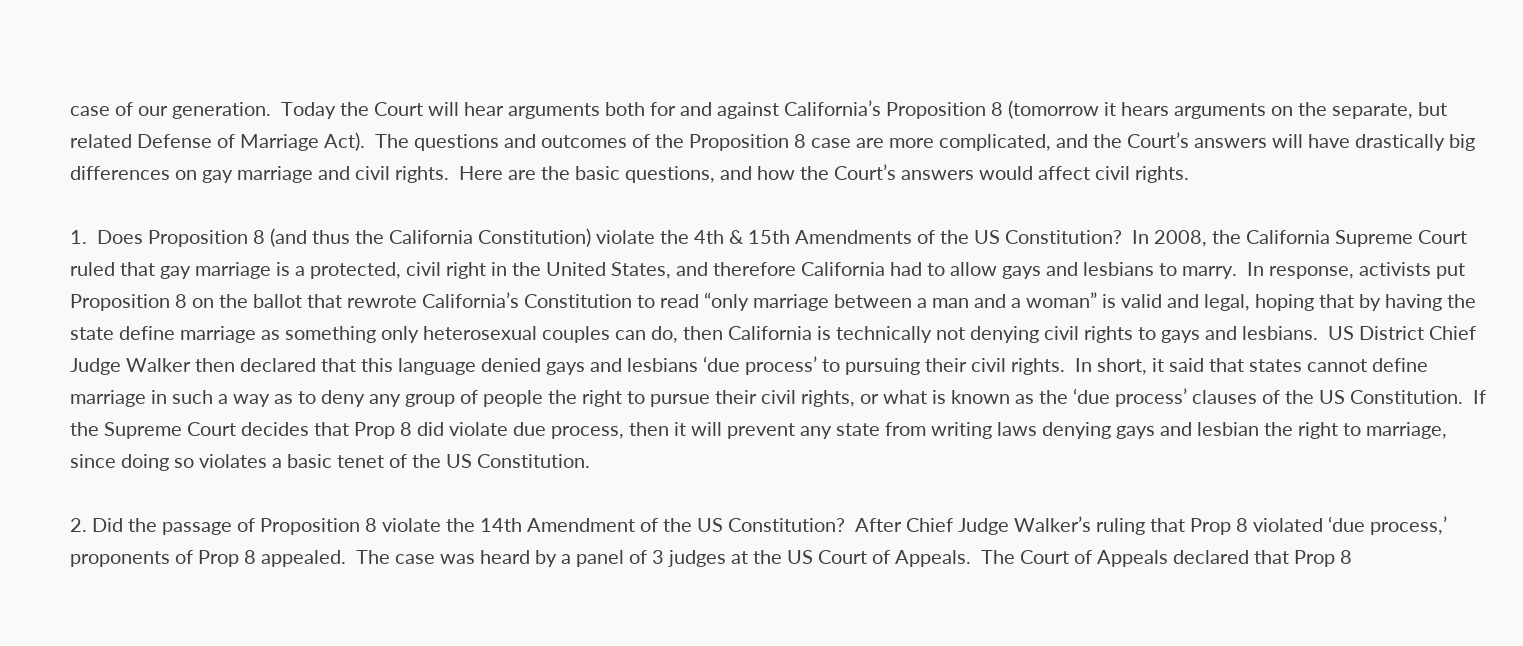case of our generation.  Today the Court will hear arguments both for and against California’s Proposition 8 (tomorrow it hears arguments on the separate, but related Defense of Marriage Act).  The questions and outcomes of the Proposition 8 case are more complicated, and the Court’s answers will have drastically big differences on gay marriage and civil rights.  Here are the basic questions, and how the Court’s answers would affect civil rights.

1.  Does Proposition 8 (and thus the California Constitution) violate the 4th & 15th Amendments of the US Constitution?  In 2008, the California Supreme Court ruled that gay marriage is a protected, civil right in the United States, and therefore California had to allow gays and lesbians to marry.  In response, activists put Proposition 8 on the ballot that rewrote California’s Constitution to read “only marriage between a man and a woman” is valid and legal, hoping that by having the state define marriage as something only heterosexual couples can do, then California is technically not denying civil rights to gays and lesbians.  US District Chief Judge Walker then declared that this language denied gays and lesbians ‘due process’ to pursuing their civil rights.  In short, it said that states cannot define marriage in such a way as to deny any group of people the right to pursue their civil rights, or what is known as the ‘due process’ clauses of the US Constitution.  If the Supreme Court decides that Prop 8 did violate due process, then it will prevent any state from writing laws denying gays and lesbian the right to marriage, since doing so violates a basic tenet of the US Constitution.

2. Did the passage of Proposition 8 violate the 14th Amendment of the US Constitution?  After Chief Judge Walker’s ruling that Prop 8 violated ‘due process,’ proponents of Prop 8 appealed.  The case was heard by a panel of 3 judges at the US Court of Appeals.  The Court of Appeals declared that Prop 8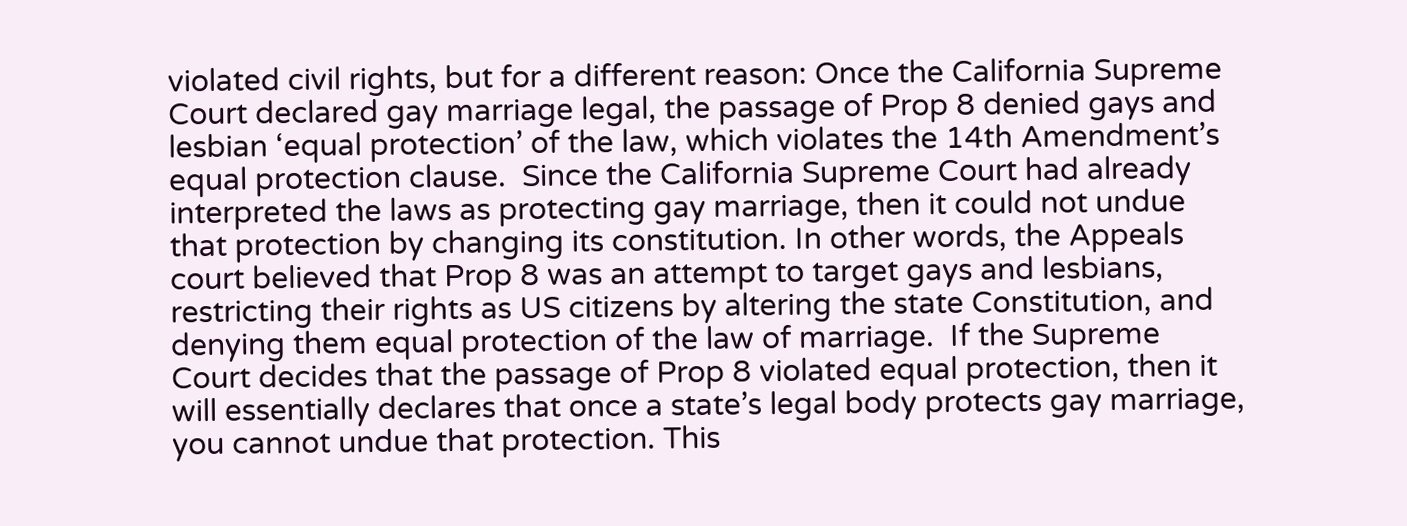violated civil rights, but for a different reason: Once the California Supreme Court declared gay marriage legal, the passage of Prop 8 denied gays and lesbian ‘equal protection’ of the law, which violates the 14th Amendment’s equal protection clause.  Since the California Supreme Court had already interpreted the laws as protecting gay marriage, then it could not undue that protection by changing its constitution. In other words, the Appeals court believed that Prop 8 was an attempt to target gays and lesbians, restricting their rights as US citizens by altering the state Constitution, and denying them equal protection of the law of marriage.  If the Supreme Court decides that the passage of Prop 8 violated equal protection, then it will essentially declares that once a state’s legal body protects gay marriage, you cannot undue that protection. This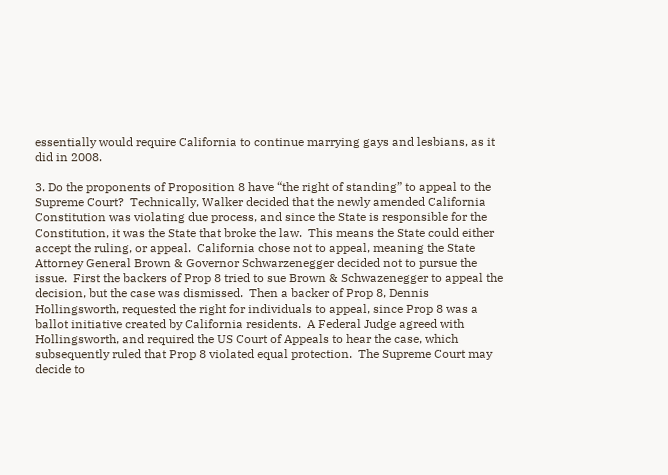essentially would require California to continue marrying gays and lesbians, as it did in 2008.

3. Do the proponents of Proposition 8 have “the right of standing” to appeal to the Supreme Court?  Technically, Walker decided that the newly amended California Constitution was violating due process, and since the State is responsible for the Constitution, it was the State that broke the law.  This means the State could either accept the ruling, or appeal.  California chose not to appeal, meaning the State Attorney General Brown & Governor Schwarzenegger decided not to pursue the issue.  First the backers of Prop 8 tried to sue Brown & Schwazenegger to appeal the decision, but the case was dismissed.  Then a backer of Prop 8, Dennis Hollingsworth, requested the right for individuals to appeal, since Prop 8 was a ballot initiative created by California residents.  A Federal Judge agreed with Hollingsworth, and required the US Court of Appeals to hear the case, which subsequently ruled that Prop 8 violated equal protection.  The Supreme Court may decide to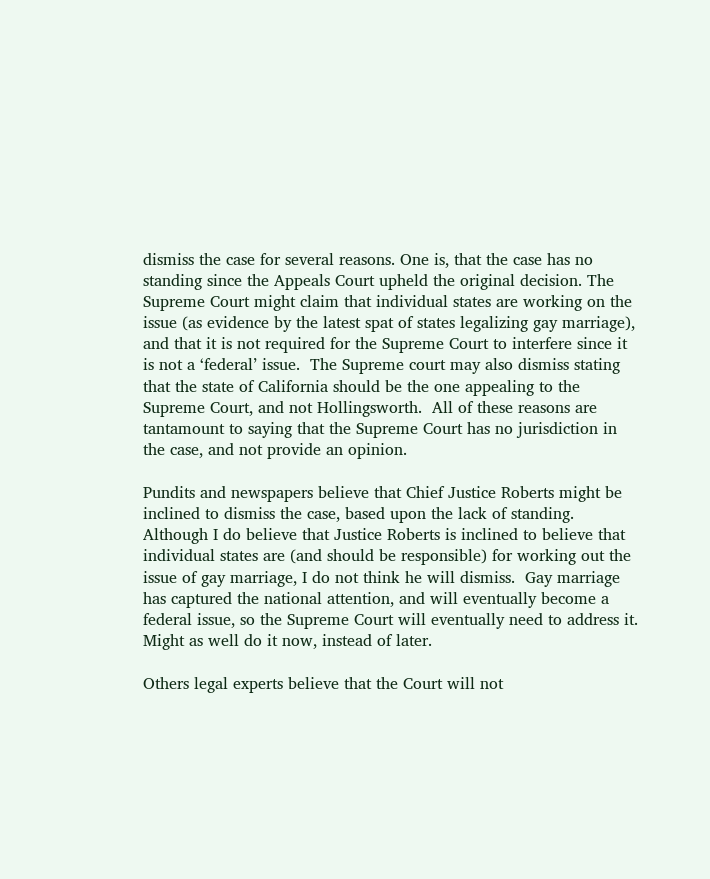dismiss the case for several reasons. One is, that the case has no standing since the Appeals Court upheld the original decision. The Supreme Court might claim that individual states are working on the issue (as evidence by the latest spat of states legalizing gay marriage), and that it is not required for the Supreme Court to interfere since it is not a ‘federal’ issue.  The Supreme court may also dismiss stating that the state of California should be the one appealing to the Supreme Court, and not Hollingsworth.  All of these reasons are tantamount to saying that the Supreme Court has no jurisdiction in the case, and not provide an opinion.

Pundits and newspapers believe that Chief Justice Roberts might be inclined to dismiss the case, based upon the lack of standing.  Although I do believe that Justice Roberts is inclined to believe that individual states are (and should be responsible) for working out the issue of gay marriage, I do not think he will dismiss.  Gay marriage has captured the national attention, and will eventually become a federal issue, so the Supreme Court will eventually need to address it.  Might as well do it now, instead of later.

Others legal experts believe that the Court will not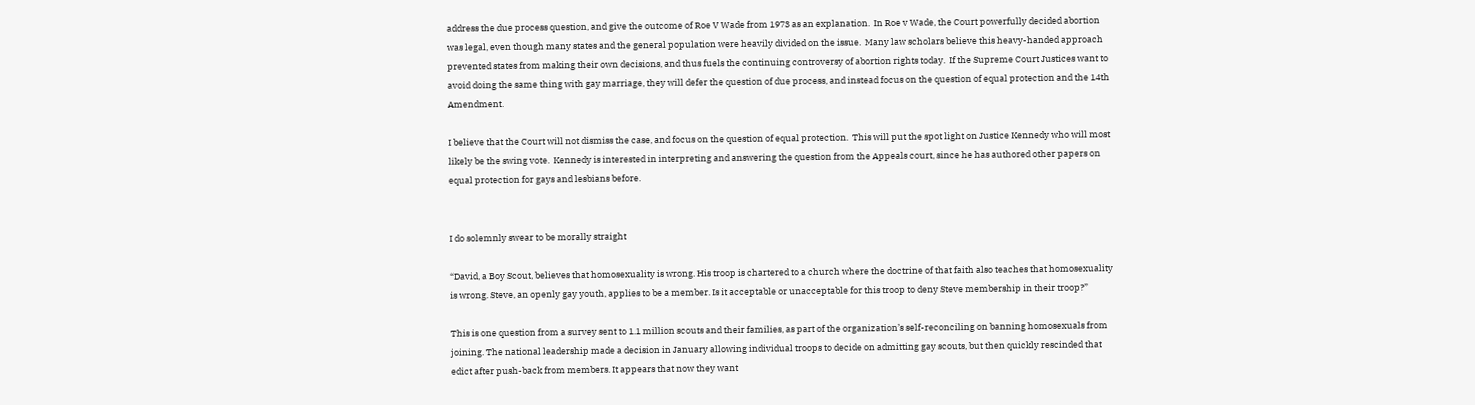address the due process question, and give the outcome of Roe V Wade from 1973 as an explanation.  In Roe v Wade, the Court powerfully decided abortion was legal, even though many states and the general population were heavily divided on the issue.  Many law scholars believe this heavy-handed approach prevented states from making their own decisions, and thus fuels the continuing controversy of abortion rights today.  If the Supreme Court Justices want to avoid doing the same thing with gay marriage, they will defer the question of due process, and instead focus on the question of equal protection and the 14th Amendment.

I believe that the Court will not dismiss the case, and focus on the question of equal protection.  This will put the spot light on Justice Kennedy who will most likely be the swing vote.  Kennedy is interested in interpreting and answering the question from the Appeals court, since he has authored other papers on equal protection for gays and lesbians before.


I do solemnly swear to be morally straight

“David, a Boy Scout, believes that homosexuality is wrong. His troop is chartered to a church where the doctrine of that faith also teaches that homosexuality is wrong. Steve, an openly gay youth, applies to be a member. Is it acceptable or unacceptable for this troop to deny Steve membership in their troop?”

This is one question from a survey sent to 1.1 million scouts and their families, as part of the organization’s self-reconciling on banning homosexuals from joining. The national leadership made a decision in January allowing individual troops to decide on admitting gay scouts, but then quickly rescinded that edict after push-back from members. It appears that now they want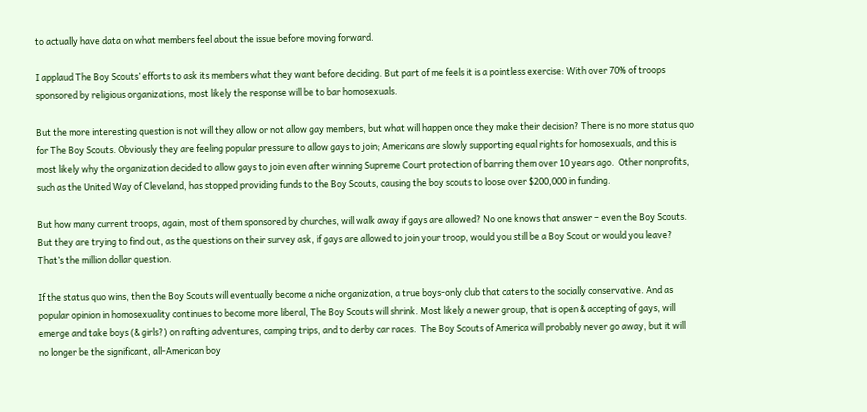to actually have data on what members feel about the issue before moving forward.

I applaud The Boy Scouts’ efforts to ask its members what they want before deciding. But part of me feels it is a pointless exercise: With over 70% of troops sponsored by religious organizations, most likely the response will be to bar homosexuals.

But the more interesting question is not will they allow or not allow gay members, but what will happen once they make their decision? There is no more status quo for The Boy Scouts. Obviously they are feeling popular pressure to allow gays to join; Americans are slowly supporting equal rights for homosexuals, and this is most likely why the organization decided to allow gays to join even after winning Supreme Court protection of barring them over 10 years ago.  Other nonprofits, such as the United Way of Cleveland, has stopped providing funds to the Boy Scouts, causing the boy scouts to loose over $200,000 in funding.

But how many current troops, again, most of them sponsored by churches, will walk away if gays are allowed? No one knows that answer – even the Boy Scouts. But they are trying to find out, as the questions on their survey ask, if gays are allowed to join your troop, would you still be a Boy Scout or would you leave? That’s the million dollar question.

If the status quo wins, then the Boy Scouts will eventually become a niche organization, a true boys-only club that caters to the socially conservative. And as popular opinion in homosexuality continues to become more liberal, The Boy Scouts will shrink. Most likely a newer group, that is open & accepting of gays, will emerge and take boys (& girls?) on rafting adventures, camping trips, and to derby car races.  The Boy Scouts of America will probably never go away, but it will no longer be the significant, all-American boy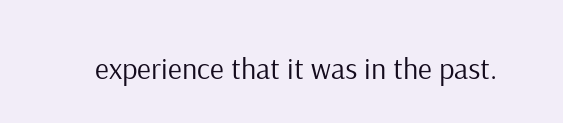experience that it was in the past.